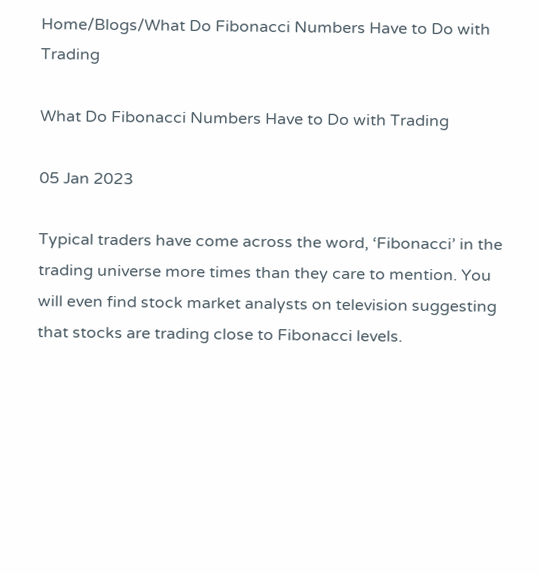Home/Blogs/What Do Fibonacci Numbers Have to Do with Trading

What Do Fibonacci Numbers Have to Do with Trading

05 Jan 2023

Typical traders have come across the word, ‘Fibonacci’ in the trading universe more times than they care to mention. You will even find stock market analysts on television suggesting that stocks are trading close to Fibonacci levels.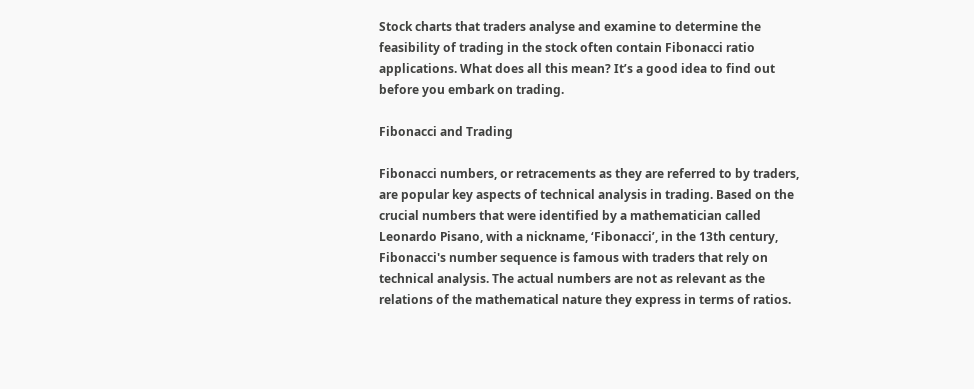Stock charts that traders analyse and examine to determine the feasibility of trading in the stock often contain Fibonacci ratio applications. What does all this mean? It’s a good idea to find out before you embark on trading.

Fibonacci and Trading

Fibonacci numbers, or retracements as they are referred to by traders, are popular key aspects of technical analysis in trading. Based on the crucial numbers that were identified by a mathematician called Leonardo Pisano, with a nickname, ‘Fibonacci’, in the 13th century, Fibonacci's number sequence is famous with traders that rely on technical analysis. The actual numbers are not as relevant as the relations of the mathematical nature they express in terms of ratios.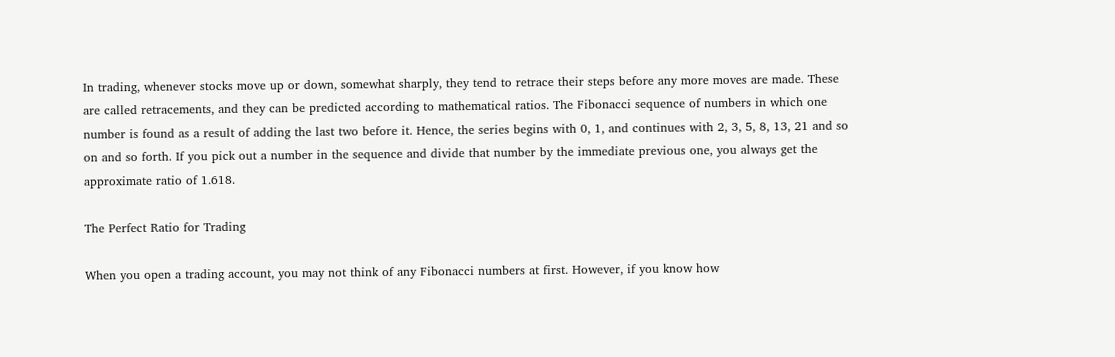In trading, whenever stocks move up or down, somewhat sharply, they tend to retrace their steps before any more moves are made. These are called retracements, and they can be predicted according to mathematical ratios. The Fibonacci sequence of numbers in which one number is found as a result of adding the last two before it. Hence, the series begins with 0, 1, and continues with 2, 3, 5, 8, 13, 21 and so on and so forth. If you pick out a number in the sequence and divide that number by the immediate previous one, you always get the approximate ratio of 1.618.

The Perfect Ratio for Trading

When you open a trading account, you may not think of any Fibonacci numbers at first. However, if you know how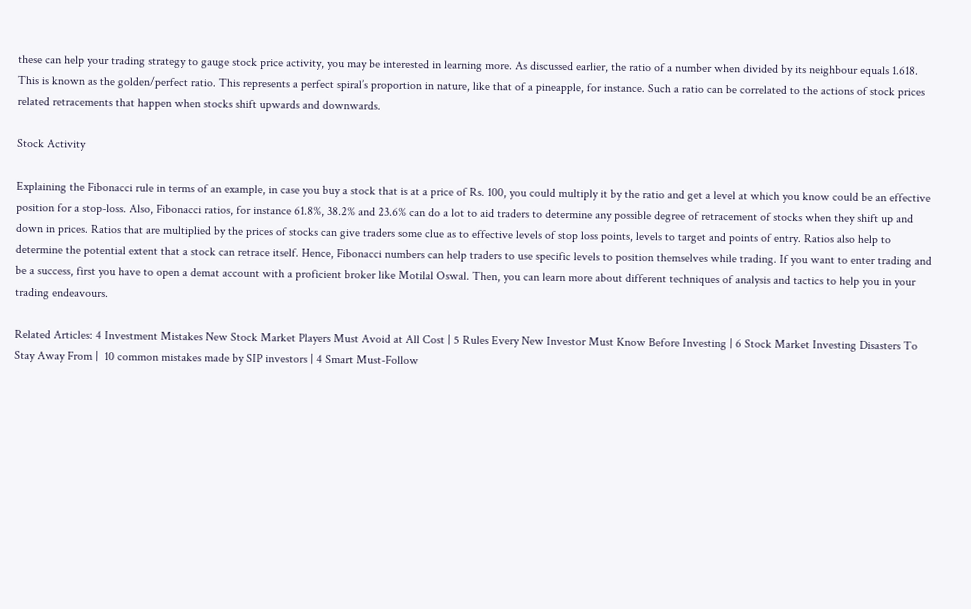these can help your trading strategy to gauge stock price activity, you may be interested in learning more. As discussed earlier, the ratio of a number when divided by its neighbour equals 1.618. This is known as the golden/perfect ratio. This represents a perfect spiral’s proportion in nature, like that of a pineapple, for instance. Such a ratio can be correlated to the actions of stock prices related retracements that happen when stocks shift upwards and downwards.

Stock Activity

Explaining the Fibonacci rule in terms of an example, in case you buy a stock that is at a price of Rs. 100, you could multiply it by the ratio and get a level at which you know could be an effective position for a stop-loss. Also, Fibonacci ratios, for instance 61.8%, 38.2% and 23.6% can do a lot to aid traders to determine any possible degree of retracement of stocks when they shift up and down in prices. Ratios that are multiplied by the prices of stocks can give traders some clue as to effective levels of stop loss points, levels to target and points of entry. Ratios also help to determine the potential extent that a stock can retrace itself. Hence, Fibonacci numbers can help traders to use specific levels to position themselves while trading. If you want to enter trading and be a success, first you have to open a demat account with a proficient broker like Motilal Oswal. Then, you can learn more about different techniques of analysis and tactics to help you in your trading endeavours.

Related Articles: 4 Investment Mistakes New Stock Market Players Must Avoid at All Cost | 5 Rules Every New Investor Must Know Before Investing | 6 Stock Market Investing Disasters To Stay Away From |  10 common mistakes made by SIP investors | 4 Smart Must-Follow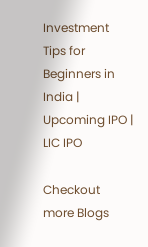Investment Tips for Beginners in India | Upcoming IPO | LIC IPO

Checkout more Blogs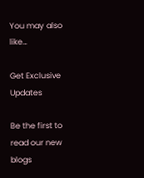You may also like…

Get Exclusive Updates

Be the first to read our new blogs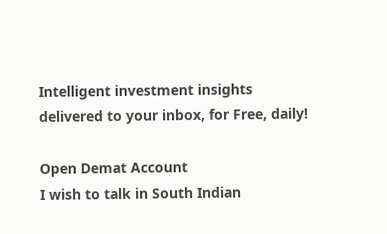Intelligent investment insights delivered to your inbox, for Free, daily!

Open Demat Account
I wish to talk in South Indian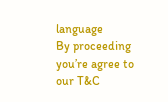language
By proceeding you’re agree to our T&C